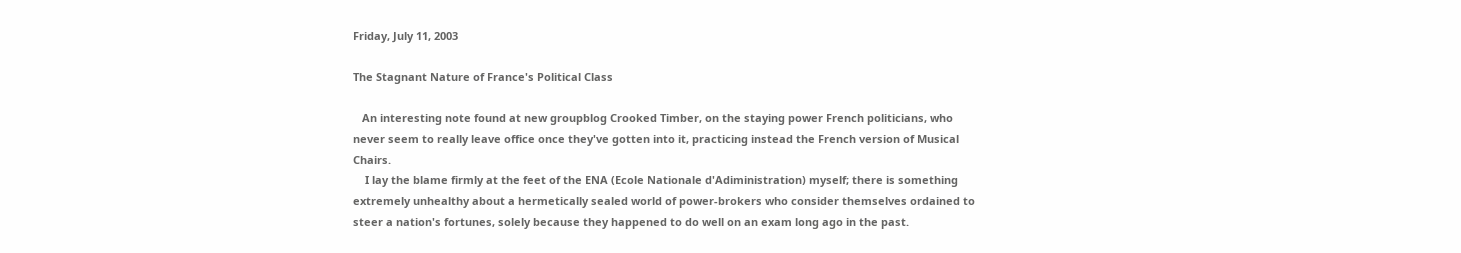Friday, July 11, 2003

The Stagnant Nature of France's Political Class

   An interesting note found at new groupblog Crooked Timber, on the staying power French politicians, who never seem to really leave office once they've gotten into it, practicing instead the French version of Musical Chairs.
    I lay the blame firmly at the feet of the ENA (Ecole Nationale d'Adiministration) myself; there is something extremely unhealthy about a hermetically sealed world of power-brokers who consider themselves ordained to steer a nation's fortunes, solely because they happened to do well on an exam long ago in the past.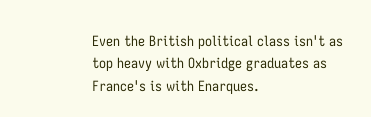Even the British political class isn't as top heavy with Oxbridge graduates as France's is with Enarques.